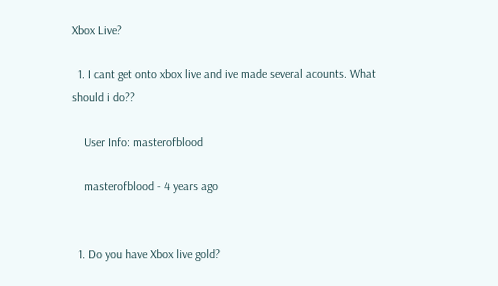Xbox Live?

  1. I cant get onto xbox live and ive made several acounts. What should i do??

    User Info: masterofblood

    masterofblood - 4 years ago


  1. Do you have Xbox live gold?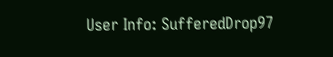User Info: SufferedDrop97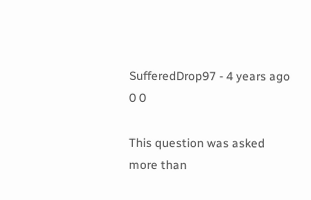SufferedDrop97 - 4 years ago 0 0

This question was asked more than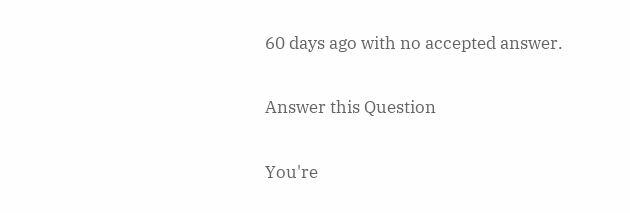60 days ago with no accepted answer.

Answer this Question

You're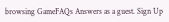browsing GameFAQs Answers as a guest. Sign Up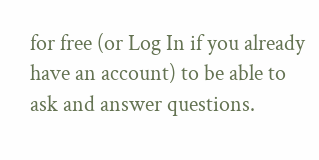for free (or Log In if you already have an account) to be able to ask and answer questions.